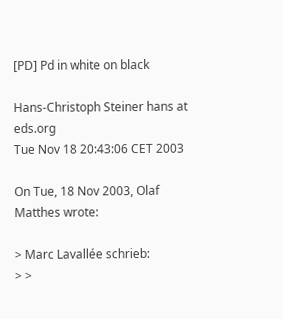[PD] Pd in white on black

Hans-Christoph Steiner hans at eds.org
Tue Nov 18 20:43:06 CET 2003

On Tue, 18 Nov 2003, Olaf Matthes wrote:

> Marc Lavallée schrieb:
> >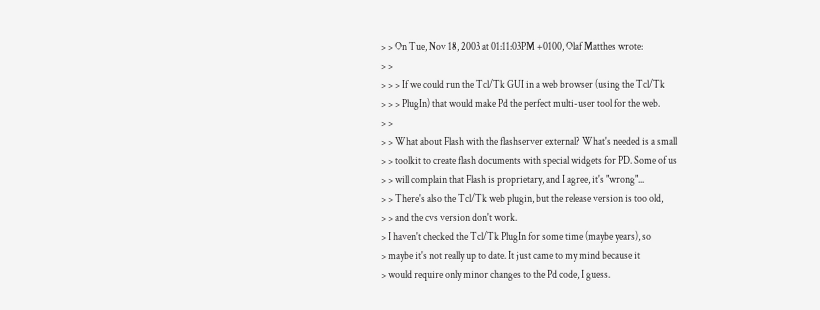> > On Tue, Nov 18, 2003 at 01:11:03PM +0100, Olaf Matthes wrote:
> >
> > > If we could run the Tcl/Tk GUI in a web browser (using the Tcl/Tk
> > > PlugIn) that would make Pd the perfect multi-user tool for the web.
> >
> > What about Flash with the flashserver external? What's needed is a small
> > toolkit to create flash documents with special widgets for PD. Some of us
> > will complain that Flash is proprietary, and I agree, it's "wrong"...
> > There's also the Tcl/Tk web plugin, but the release version is too old,
> > and the cvs version don't work.
> I haven't checked the Tcl/Tk PlugIn for some time (maybe years), so
> maybe it's not really up to date. It just came to my mind because it
> would require only minor changes to the Pd code, I guess.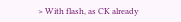> With flash, as CK already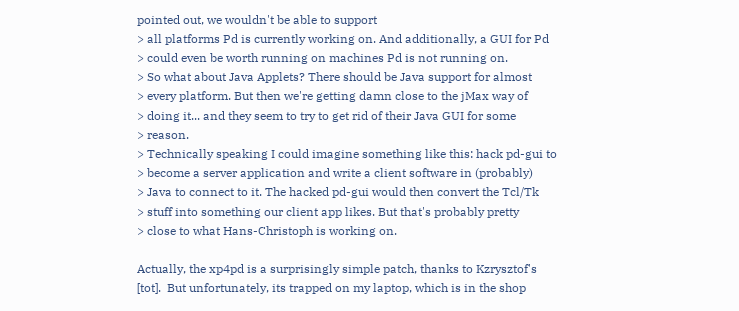pointed out, we wouldn't be able to support
> all platforms Pd is currently working on. And additionally, a GUI for Pd
> could even be worth running on machines Pd is not running on.
> So what about Java Applets? There should be Java support for almost
> every platform. But then we're getting damn close to the jMax way of
> doing it... and they seem to try to get rid of their Java GUI for some
> reason.
> Technically speaking I could imagine something like this: hack pd-gui to
> become a server application and write a client software in (probably)
> Java to connect to it. The hacked pd-gui would then convert the Tcl/Tk
> stuff into something our client app likes. But that's probably pretty
> close to what Hans-Christoph is working on.

Actually, the xp4pd is a surprisingly simple patch, thanks to Kzrysztof's
[tot].  But unfortunately, its trapped on my laptop, which is in the shop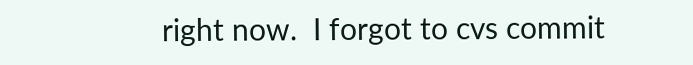right now.  I forgot to cvs commit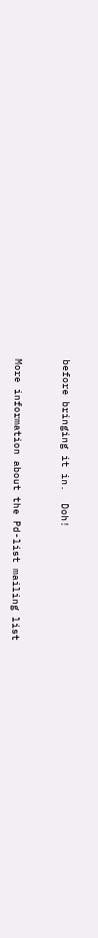before bringing it in.  Doh!



More information about the Pd-list mailing list